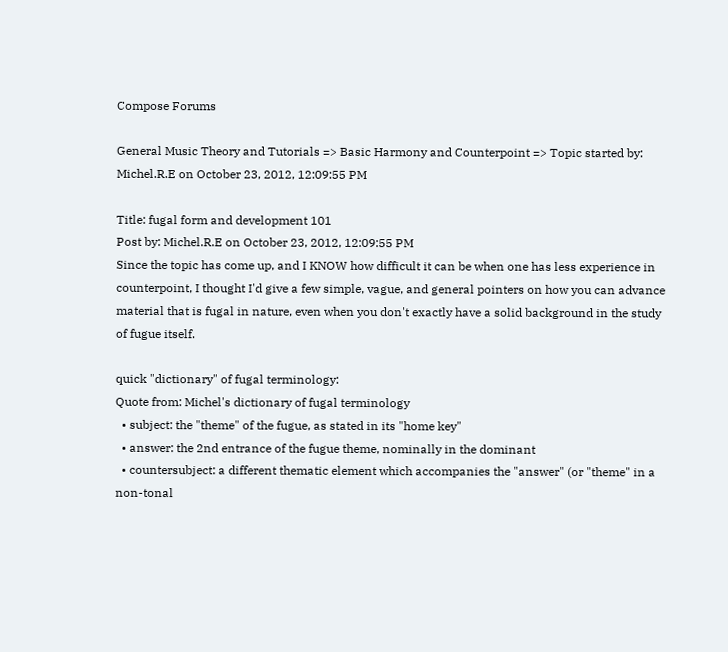Compose Forums

General Music Theory and Tutorials => Basic Harmony and Counterpoint => Topic started by: Michel.R.E on October 23, 2012, 12:09:55 PM

Title: fugal form and development 101
Post by: Michel.R.E on October 23, 2012, 12:09:55 PM
Since the topic has come up, and I KNOW how difficult it can be when one has less experience in counterpoint, I thought I'd give a few simple, vague, and general pointers on how you can advance material that is fugal in nature, even when you don't exactly have a solid background in the study of fugue itself.

quick "dictionary" of fugal terminology:
Quote from: Michel's dictionary of fugal terminology
  • subject: the "theme" of the fugue, as stated in its "home key"
  • answer: the 2nd entrance of the fugue theme, nominally in the dominant
  • countersubject: a different thematic element which accompanies the "answer" (or "theme" in a non-tonal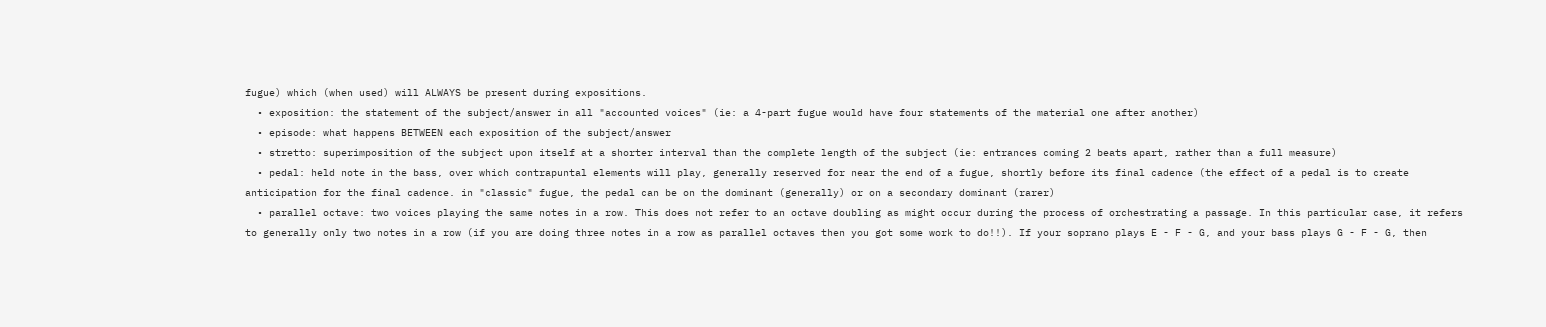fugue) which (when used) will ALWAYS be present during expositions.
  • exposition: the statement of the subject/answer in all "accounted voices" (ie: a 4-part fugue would have four statements of the material one after another)
  • episode: what happens BETWEEN each exposition of the subject/answer
  • stretto: superimposition of the subject upon itself at a shorter interval than the complete length of the subject (ie: entrances coming 2 beats apart, rather than a full measure)
  • pedal: held note in the bass, over which contrapuntal elements will play, generally reserved for near the end of a fugue, shortly before its final cadence (the effect of a pedal is to create anticipation for the final cadence. in "classic" fugue, the pedal can be on the dominant (generally) or on a secondary dominant (rarer)
  • parallel octave: two voices playing the same notes in a row. This does not refer to an octave doubling as might occur during the process of orchestrating a passage. In this particular case, it refers to generally only two notes in a row (if you are doing three notes in a row as parallel octaves then you got some work to do!!). If your soprano plays E - F - G, and your bass plays G - F - G, then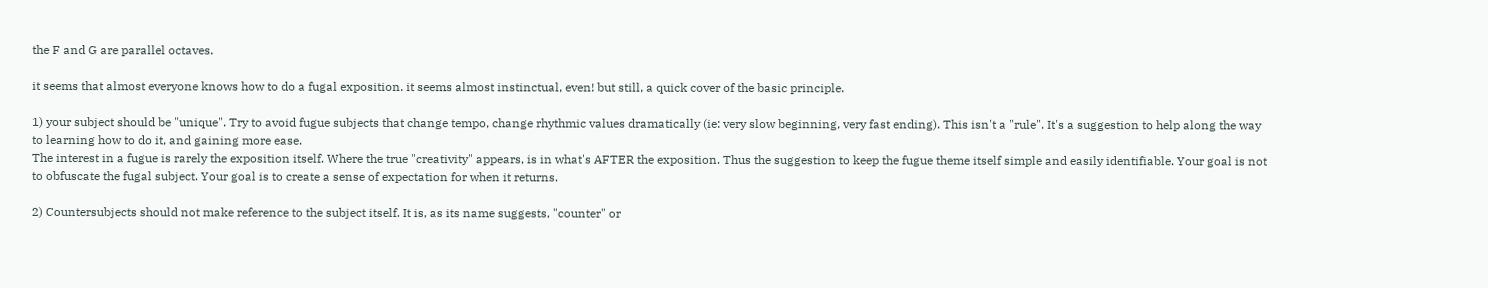the F and G are parallel octaves.

it seems that almost everyone knows how to do a fugal exposition. it seems almost instinctual, even! but still, a quick cover of the basic principle.

1) your subject should be "unique". Try to avoid fugue subjects that change tempo, change rhythmic values dramatically (ie: very slow beginning, very fast ending). This isn't a "rule". It's a suggestion to help along the way to learning how to do it, and gaining more ease.
The interest in a fugue is rarely the exposition itself. Where the true "creativity" appears, is in what's AFTER the exposition. Thus the suggestion to keep the fugue theme itself simple and easily identifiable. Your goal is not to obfuscate the fugal subject. Your goal is to create a sense of expectation for when it returns.

2) Countersubjects should not make reference to the subject itself. It is, as its name suggests, "counter" or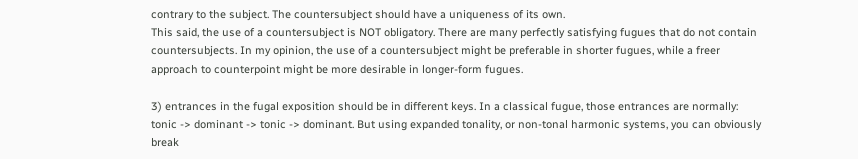contrary to the subject. The countersubject should have a uniqueness of its own.
This said, the use of a countersubject is NOT obligatory. There are many perfectly satisfying fugues that do not contain countersubjects. In my opinion, the use of a countersubject might be preferable in shorter fugues, while a freer approach to counterpoint might be more desirable in longer-form fugues.

3) entrances in the fugal exposition should be in different keys. In a classical fugue, those entrances are normally: tonic -> dominant -> tonic -> dominant. But using expanded tonality, or non-tonal harmonic systems, you can obviously break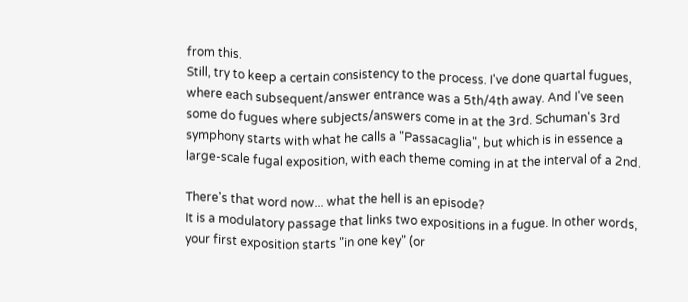from this.
Still, try to keep a certain consistency to the process. I've done quartal fugues, where each subsequent/answer entrance was a 5th/4th away. And I've seen some do fugues where subjects/answers come in at the 3rd. Schuman's 3rd symphony starts with what he calls a "Passacaglia", but which is in essence a large-scale fugal exposition, with each theme coming in at the interval of a 2nd.

There's that word now... what the hell is an episode?
It is a modulatory passage that links two expositions in a fugue. In other words, your first exposition starts "in one key" (or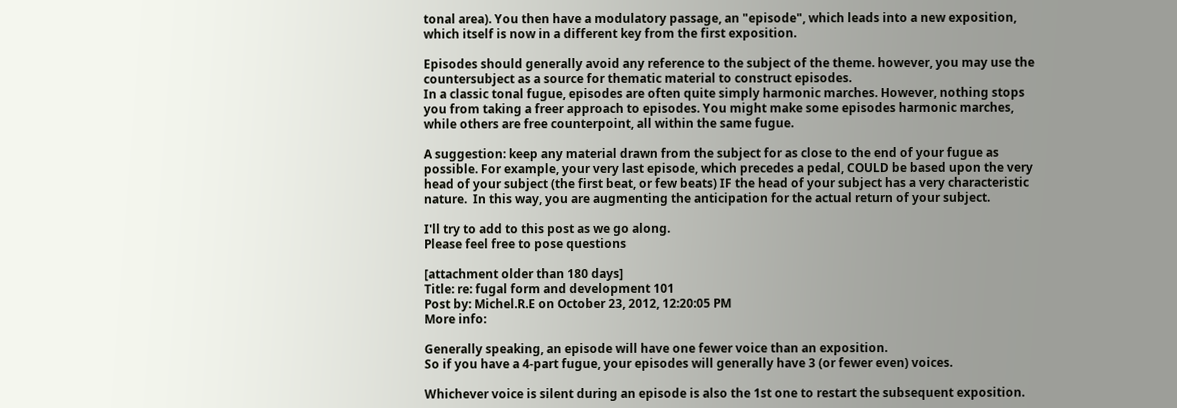tonal area). You then have a modulatory passage, an "episode", which leads into a new exposition, which itself is now in a different key from the first exposition.

Episodes should generally avoid any reference to the subject of the theme. however, you may use the countersubject as a source for thematic material to construct episodes.
In a classic tonal fugue, episodes are often quite simply harmonic marches. However, nothing stops you from taking a freer approach to episodes. You might make some episodes harmonic marches, while others are free counterpoint, all within the same fugue.

A suggestion: keep any material drawn from the subject for as close to the end of your fugue as possible. For example, your very last episode, which precedes a pedal, COULD be based upon the very head of your subject (the first beat, or few beats) IF the head of your subject has a very characteristic nature.  In this way, you are augmenting the anticipation for the actual return of your subject.

I'll try to add to this post as we go along.
Please feel free to pose questions

[attachment older than 180 days]
Title: re: fugal form and development 101
Post by: Michel.R.E on October 23, 2012, 12:20:05 PM
More info:

Generally speaking, an episode will have one fewer voice than an exposition.
So if you have a 4-part fugue, your episodes will generally have 3 (or fewer even) voices.

Whichever voice is silent during an episode is also the 1st one to restart the subsequent exposition.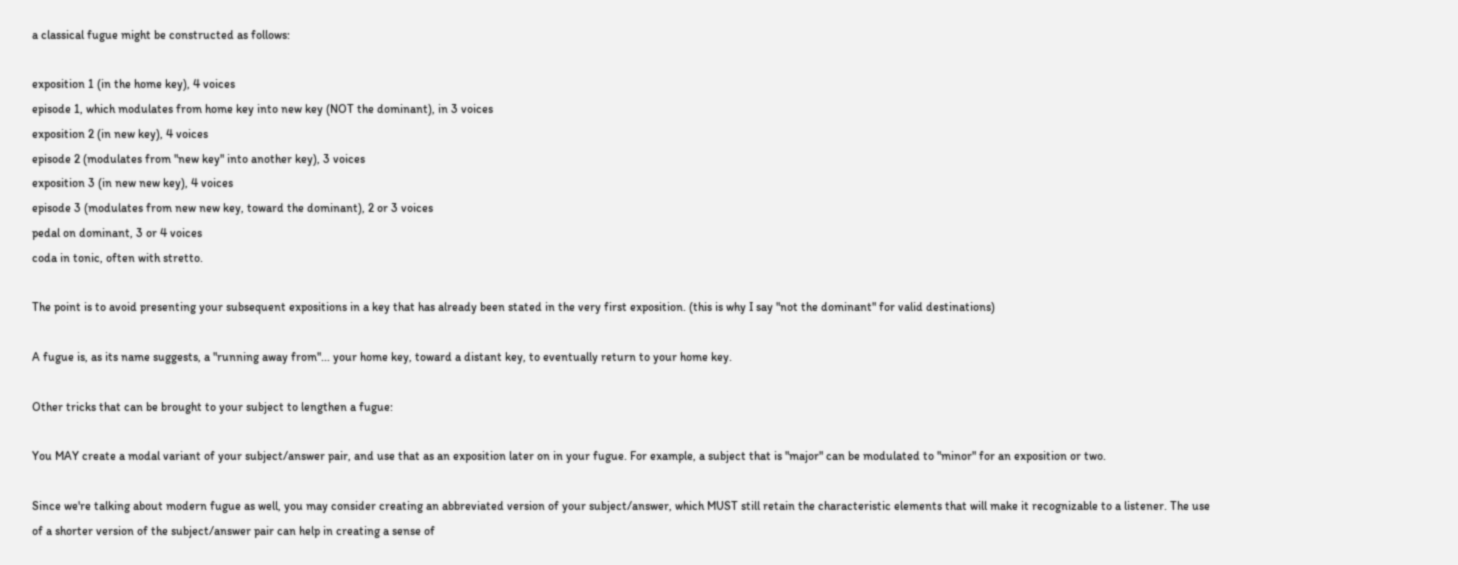a classical fugue might be constructed as follows:

exposition 1 (in the home key), 4 voices
episode 1, which modulates from home key into new key (NOT the dominant), in 3 voices
exposition 2 (in new key), 4 voices
episode 2 (modulates from "new key" into another key), 3 voices
exposition 3 (in new new key), 4 voices
episode 3 (modulates from new new key, toward the dominant), 2 or 3 voices
pedal on dominant, 3 or 4 voices
coda in tonic, often with stretto.

The point is to avoid presenting your subsequent expositions in a key that has already been stated in the very first exposition. (this is why I say "not the dominant" for valid destinations)

A fugue is, as its name suggests, a "running away from"... your home key, toward a distant key, to eventually return to your home key.

Other tricks that can be brought to your subject to lengthen a fugue:

You MAY create a modal variant of your subject/answer pair, and use that as an exposition later on in your fugue. For example, a subject that is "major" can be modulated to "minor" for an exposition or two.

Since we're talking about modern fugue as well, you may consider creating an abbreviated version of your subject/answer, which MUST still retain the characteristic elements that will make it recognizable to a listener. The use of a shorter version of the subject/answer pair can help in creating a sense of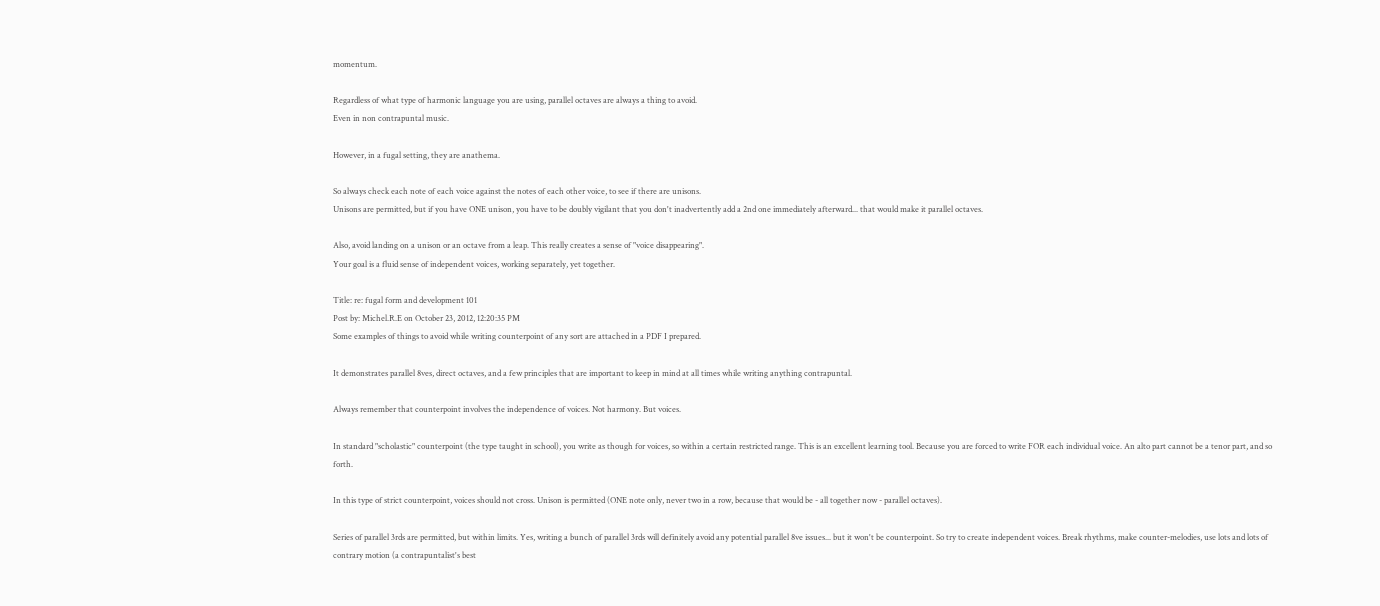momentum.

Regardless of what type of harmonic language you are using, parallel octaves are always a thing to avoid.
Even in non contrapuntal music.

However, in a fugal setting, they are anathema.

So always check each note of each voice against the notes of each other voice, to see if there are unisons.
Unisons are permitted, but if you have ONE unison, you have to be doubly vigilant that you don't inadvertently add a 2nd one immediately afterward... that would make it parallel octaves.

Also, avoid landing on a unison or an octave from a leap. This really creates a sense of "voice disappearing".
Your goal is a fluid sense of independent voices, working separately, yet together.

Title: re: fugal form and development 101
Post by: Michel.R.E on October 23, 2012, 12:20:35 PM
Some examples of things to avoid while writing counterpoint of any sort are attached in a PDF I prepared.

It demonstrates parallel 8ves, direct octaves, and a few principles that are important to keep in mind at all times while writing anything contrapuntal.

Always remember that counterpoint involves the independence of voices. Not harmony. But voices.

In standard "scholastic" counterpoint (the type taught in school), you write as though for voices, so within a certain restricted range. This is an excellent learning tool. Because you are forced to write FOR each individual voice. An alto part cannot be a tenor part, and so forth.

In this type of strict counterpoint, voices should not cross. Unison is permitted (ONE note only, never two in a row, because that would be - all together now - parallel octaves).

Series of parallel 3rds are permitted, but within limits. Yes, writing a bunch of parallel 3rds will definitely avoid any potential parallel 8ve issues... but it won't be counterpoint. So try to create independent voices. Break rhythms, make counter-melodies, use lots and lots of contrary motion (a contrapuntalist's best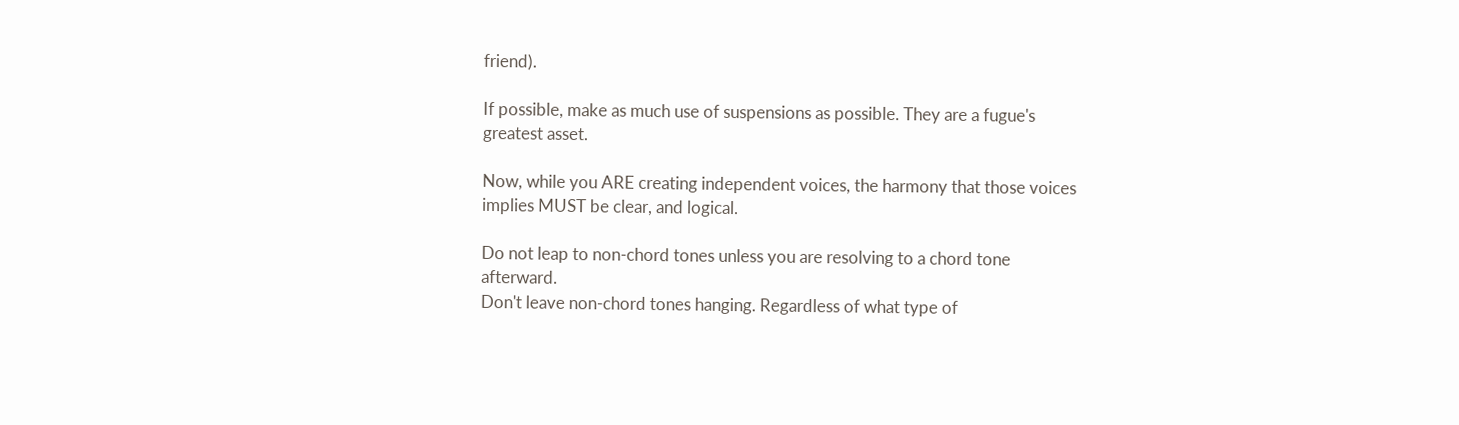friend).

If possible, make as much use of suspensions as possible. They are a fugue's greatest asset.

Now, while you ARE creating independent voices, the harmony that those voices implies MUST be clear, and logical.

Do not leap to non-chord tones unless you are resolving to a chord tone afterward.
Don't leave non-chord tones hanging. Regardless of what type of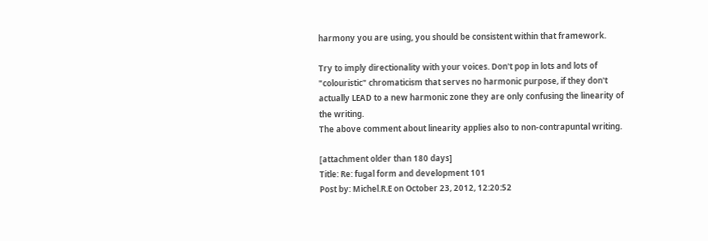harmony you are using, you should be consistent within that framework.

Try to imply directionality with your voices. Don't pop in lots and lots of "colouristic" chromaticism that serves no harmonic purpose, if they don't actually LEAD to a new harmonic zone they are only confusing the linearity of the writing.
The above comment about linearity applies also to non-contrapuntal writing.

[attachment older than 180 days]
Title: Re: fugal form and development 101
Post by: Michel.R.E on October 23, 2012, 12:20:52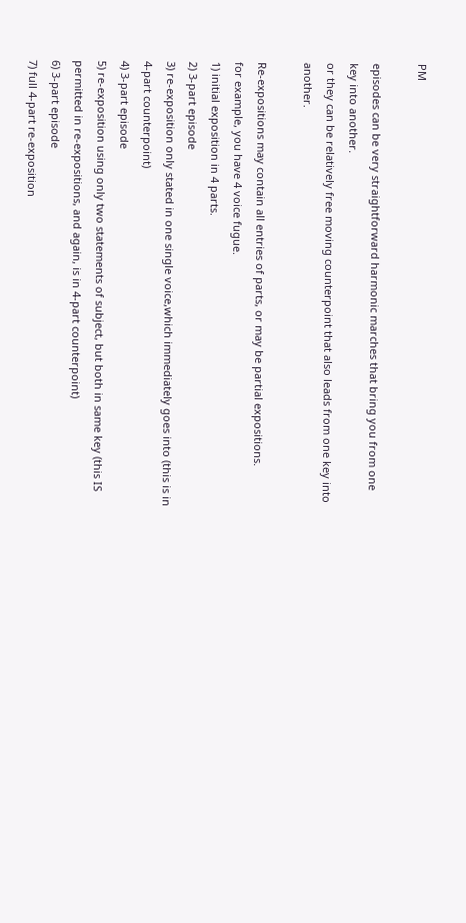PM

episodes can be very straightforward harmonic marches that bring you from one key into another.
or they can be relatively free moving counterpoint that also leads from one key into another.

Re-expositions may contain all entries of parts, or may be partial expositions.
for example, you have 4 voice fugue.
1) initial exposition in 4 parts.
2) 3-part episode
3) re-exposition only stated in one single voice,which immediately goes into (this is in 4-part counterpoint)
4) 3-part episode
5) re-exposition using only two statements of subject, but both in same key (this IS permitted in re-expositions, and again, is in 4-part counterpoint)
6) 3-part episode
7) full 4-part re-exposition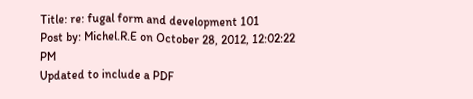Title: re: fugal form and development 101
Post by: Michel.R.E on October 28, 2012, 12:02:22 PM
Updated to include a PDF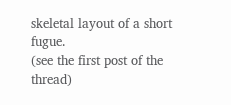skeletal layout of a short fugue.
(see the first post of the thread)